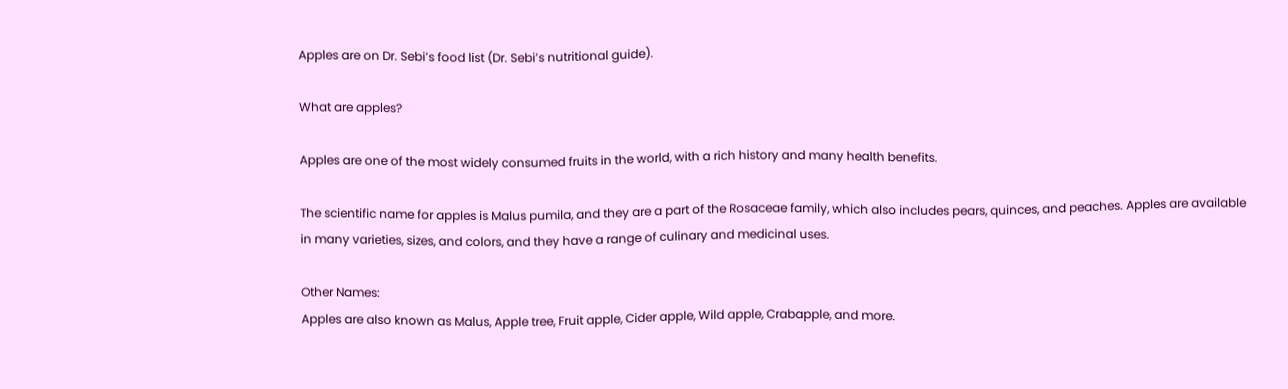Apples are on Dr. Sebi’s food list (Dr. Sebi’s nutritional guide).

What are apples?

Apples are one of the most widely consumed fruits in the world, with a rich history and many health benefits.

The scientific name for apples is Malus pumila, and they are a part of the Rosaceae family, which also includes pears, quinces, and peaches. Apples are available in many varieties, sizes, and colors, and they have a range of culinary and medicinal uses.

Other Names:
Apples are also known as Malus, Apple tree, Fruit apple, Cider apple, Wild apple, Crabapple, and more.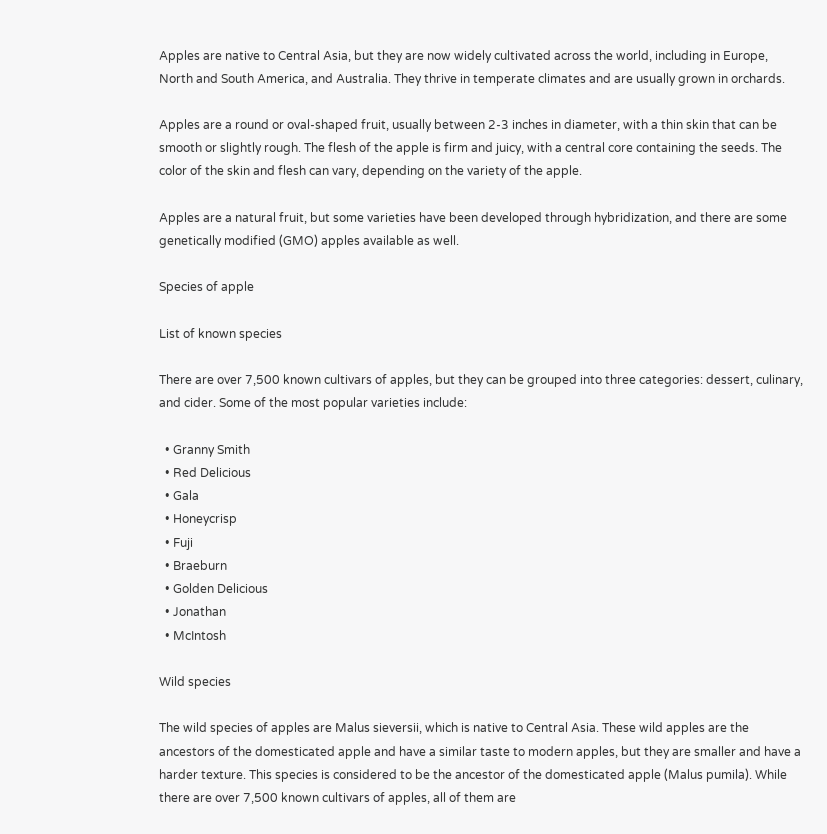Apples are native to Central Asia, but they are now widely cultivated across the world, including in Europe, North and South America, and Australia. They thrive in temperate climates and are usually grown in orchards.

Apples are a round or oval-shaped fruit, usually between 2-3 inches in diameter, with a thin skin that can be smooth or slightly rough. The flesh of the apple is firm and juicy, with a central core containing the seeds. The color of the skin and flesh can vary, depending on the variety of the apple.

Apples are a natural fruit, but some varieties have been developed through hybridization, and there are some genetically modified (GMO) apples available as well.

Species of apple

List of known species

There are over 7,500 known cultivars of apples, but they can be grouped into three categories: dessert, culinary, and cider. Some of the most popular varieties include:

  • Granny Smith
  • Red Delicious
  • Gala
  • Honeycrisp
  • Fuji
  • Braeburn
  • Golden Delicious
  • Jonathan
  • McIntosh

Wild species

The wild species of apples are Malus sieversii, which is native to Central Asia. These wild apples are the ancestors of the domesticated apple and have a similar taste to modern apples, but they are smaller and have a harder texture. This species is considered to be the ancestor of the domesticated apple (Malus pumila). While there are over 7,500 known cultivars of apples, all of them are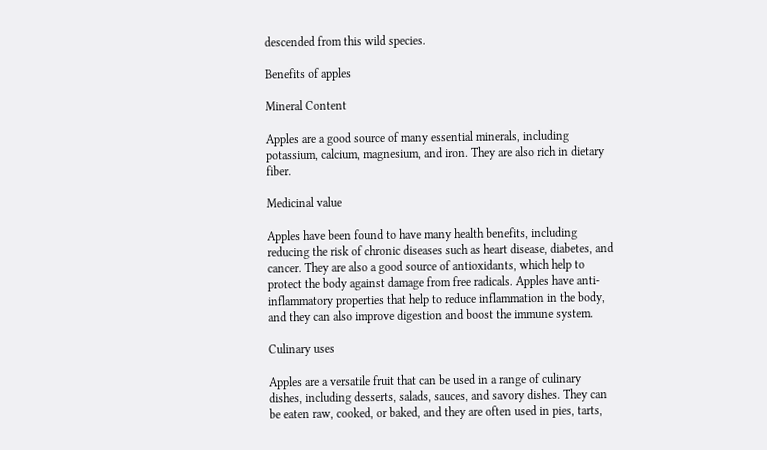descended from this wild species.

Benefits of apples

Mineral Content

Apples are a good source of many essential minerals, including potassium, calcium, magnesium, and iron. They are also rich in dietary fiber.

Medicinal value

Apples have been found to have many health benefits, including reducing the risk of chronic diseases such as heart disease, diabetes, and cancer. They are also a good source of antioxidants, which help to protect the body against damage from free radicals. Apples have anti-inflammatory properties that help to reduce inflammation in the body, and they can also improve digestion and boost the immune system.

Culinary uses

Apples are a versatile fruit that can be used in a range of culinary dishes, including desserts, salads, sauces, and savory dishes. They can be eaten raw, cooked, or baked, and they are often used in pies, tarts,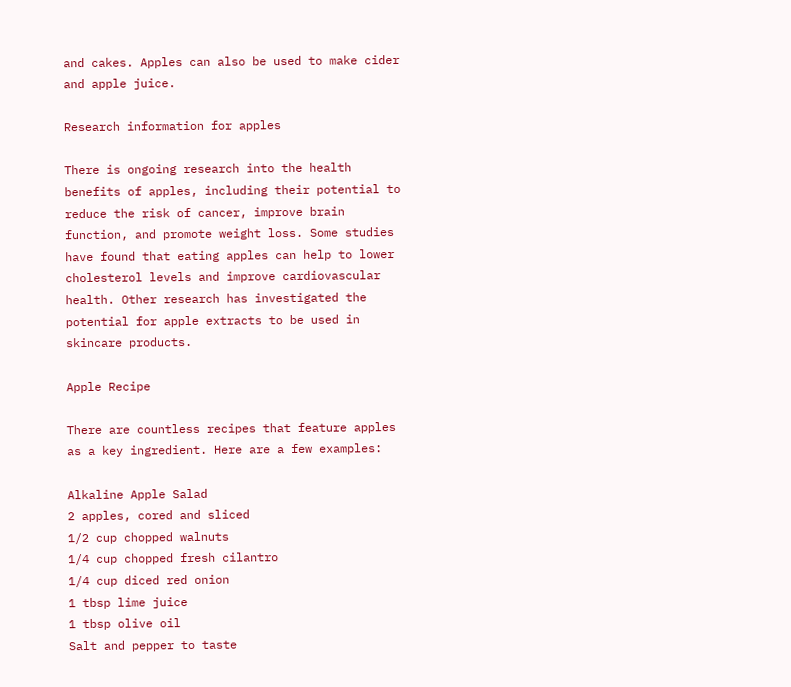and cakes. Apples can also be used to make cider and apple juice.

Research information for apples

There is ongoing research into the health benefits of apples, including their potential to reduce the risk of cancer, improve brain function, and promote weight loss. Some studies have found that eating apples can help to lower cholesterol levels and improve cardiovascular health. Other research has investigated the potential for apple extracts to be used in skincare products.

Apple Recipe

There are countless recipes that feature apples as a key ingredient. Here are a few examples:

Alkaline Apple Salad
2 apples, cored and sliced
1/2 cup chopped walnuts
1/4 cup chopped fresh cilantro
1/4 cup diced red onion
1 tbsp lime juice
1 tbsp olive oil
Salt and pepper to taste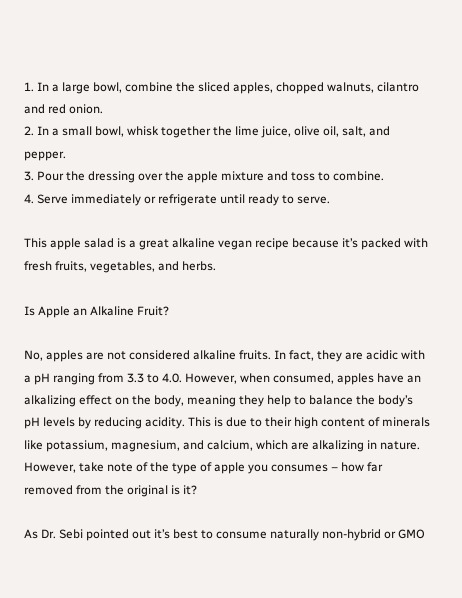1. In a large bowl, combine the sliced apples, chopped walnuts, cilantro and red onion.
2. In a small bowl, whisk together the lime juice, olive oil, salt, and pepper.
3. Pour the dressing over the apple mixture and toss to combine.
4. Serve immediately or refrigerate until ready to serve.

This apple salad is a great alkaline vegan recipe because it’s packed with fresh fruits, vegetables, and herbs.

Is Apple an Alkaline Fruit?

No, apples are not considered alkaline fruits. In fact, they are acidic with a pH ranging from 3.3 to 4.0. However, when consumed, apples have an alkalizing effect on the body, meaning they help to balance the body’s pH levels by reducing acidity. This is due to their high content of minerals like potassium, magnesium, and calcium, which are alkalizing in nature. However, take note of the type of apple you consumes – how far removed from the original is it?

As Dr. Sebi pointed out it’s best to consume naturally non-hybrid or GMO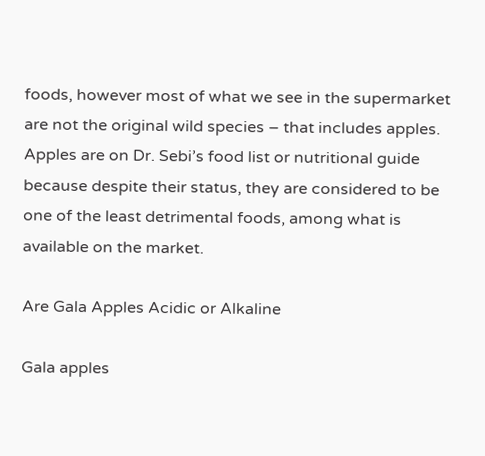foods, however most of what we see in the supermarket are not the original wild species – that includes apples. Apples are on Dr. Sebi’s food list or nutritional guide because despite their status, they are considered to be one of the least detrimental foods, among what is available on the market.

Are Gala Apples Acidic or Alkaline

Gala apples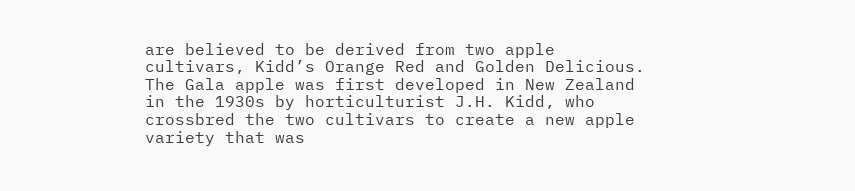are believed to be derived from two apple cultivars, Kidd’s Orange Red and Golden Delicious. The Gala apple was first developed in New Zealand in the 1930s by horticulturist J.H. Kidd, who crossbred the two cultivars to create a new apple variety that was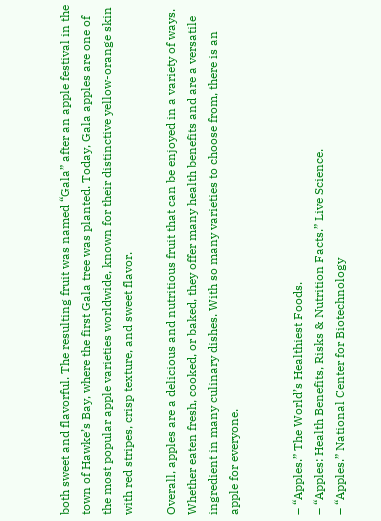both sweet and flavorful. The resulting fruit was named “Gala” after an apple festival in the town of Hawke’s Bay, where the first Gala tree was planted. Today, Gala apples are one of the most popular apple varieties worldwide, known for their distinctive yellow-orange skin with red stripes, crisp texture, and sweet flavor.

Overall, apples are a delicious and nutritious fruit that can be enjoyed in a variety of ways. Whether eaten fresh, cooked, or baked, they offer many health benefits and are a versatile ingredient in many culinary dishes. With so many varieties to choose from, there is an apple for everyone.


– “Apples.” The World’s Healthiest Foods.
– “Apples: Health Benefits, Risks & Nutrition Facts.” Live Science.
– “Apples.” National Center for Biotechnology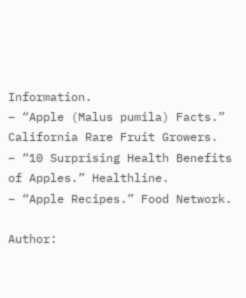Information.
– “Apple (Malus pumila) Facts.” California Rare Fruit Growers.
– “10 Surprising Health Benefits of Apples.” Healthline.
– “Apple Recipes.” Food Network.

Author: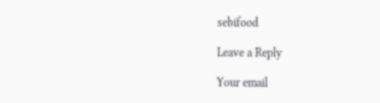sebifood

Leave a Reply

Your email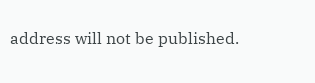address will not be published.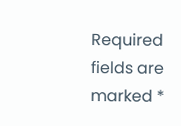Required fields are marked *